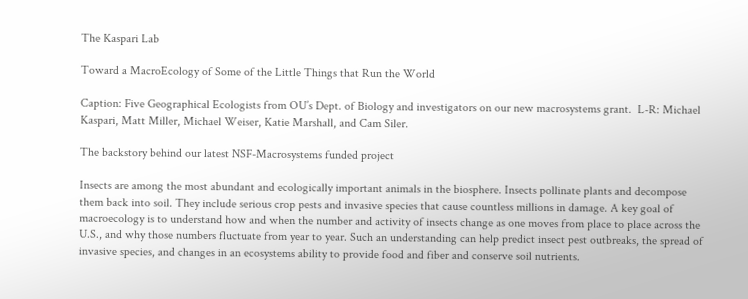The Kaspari Lab

Toward a MacroEcology of Some of the Little Things that Run the World

Caption: Five Geographical Ecologists from OU’s Dept. of Biology and investigators on our new macrosystems grant.  L-R: Michael Kaspari, Matt Miller, Michael Weiser, Katie Marshall, and Cam Siler.

The backstory behind our latest NSF-Macrosystems funded project

Insects are among the most abundant and ecologically important animals in the biosphere. Insects pollinate plants and decompose them back into soil. They include serious crop pests and invasive species that cause countless millions in damage. A key goal of macroecology is to understand how and when the number and activity of insects change as one moves from place to place across the U.S., and why those numbers fluctuate from year to year. Such an understanding can help predict insect pest outbreaks, the spread of invasive species, and changes in an ecosystems ability to provide food and fiber and conserve soil nutrients.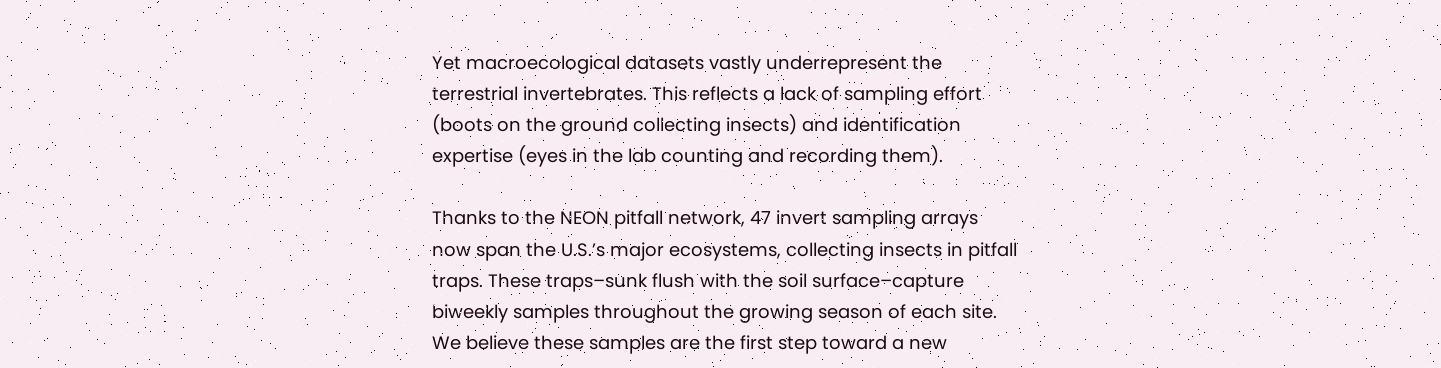Yet macroecological datasets vastly underrepresent the terrestrial invertebrates. This reflects a lack of sampling effort (boots on the ground collecting insects) and identification expertise (eyes in the lab counting and recording them).

Thanks to the NEON pitfall network, 47 invert sampling arrays now span the U.S.’s major ecosystems, collecting insects in pitfall traps. These traps–sunk flush with the soil surface–capture biweekly samples throughout the growing season of each site. We believe these samples are the first step toward a new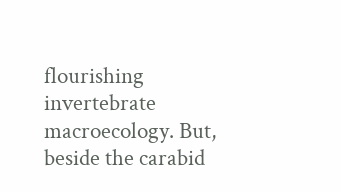flourishing invertebrate macroecology. But, beside the carabid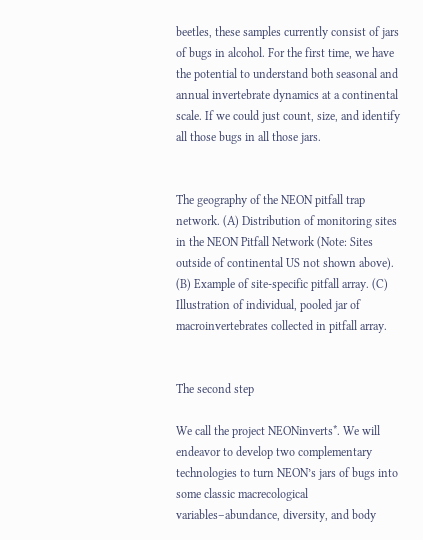beetles, these samples currently consist of jars of bugs in alcohol. For the first time, we have the potential to understand both seasonal and annual invertebrate dynamics at a continental scale. If we could just count, size, and identify all those bugs in all those jars.


The geography of the NEON pitfall trap network. (A) Distribution of monitoring sites in the NEON Pitfall Network (Note: Sites outside of continental US not shown above). (B) Example of site-specific pitfall array. (C) Illustration of individual, pooled jar of macroinvertebrates collected in pitfall array.


The second step

We call the project NEONinverts*. We will endeavor to develop two complementary technologies to turn NEON’s jars of bugs into some classic macrecological variables–abundance, diversity, and body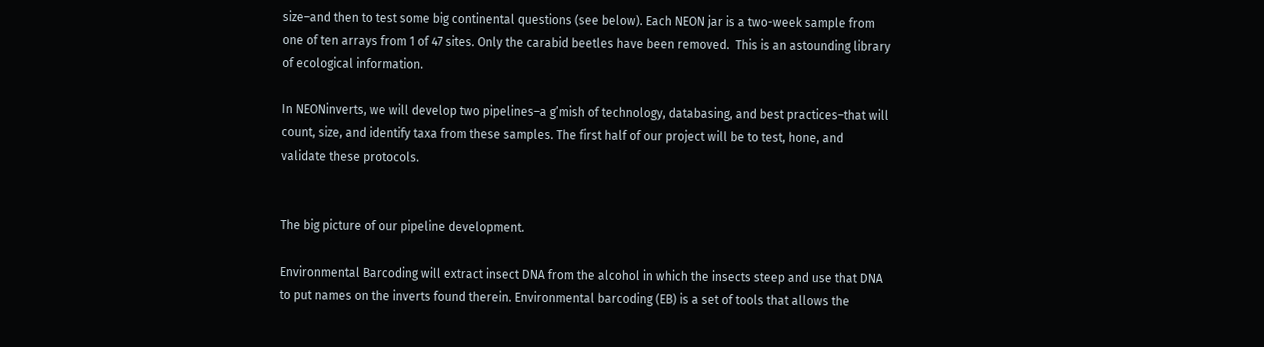size–and then to test some big continental questions (see below). Each NEON jar is a two-week sample from one of ten arrays from 1 of 47 sites. Only the carabid beetles have been removed.  This is an astounding library of ecological information.

In NEONinverts, we will develop two pipelines–a g’mish of technology, databasing, and best practices–that will count, size, and identify taxa from these samples. The first half of our project will be to test, hone, and validate these protocols.


The big picture of our pipeline development.

Environmental Barcoding will extract insect DNA from the alcohol in which the insects steep and use that DNA to put names on the inverts found therein. Environmental barcoding (EB) is a set of tools that allows the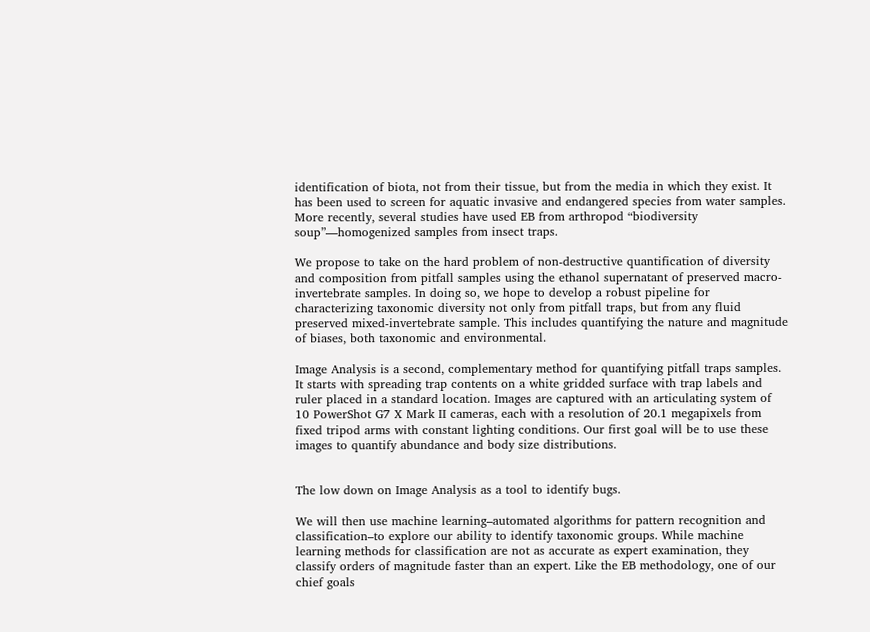identification of biota, not from their tissue, but from the media in which they exist. It has been used to screen for aquatic invasive and endangered species from water samples. More recently, several studies have used EB from arthropod “biodiversity soup”—homogenized samples from insect traps.

We propose to take on the hard problem of non-destructive quantification of diversity and composition from pitfall samples using the ethanol supernatant of preserved macro-invertebrate samples. In doing so, we hope to develop a robust pipeline for characterizing taxonomic diversity not only from pitfall traps, but from any fluid preserved mixed-invertebrate sample. This includes quantifying the nature and magnitude of biases, both taxonomic and environmental.

Image Analysis is a second, complementary method for quantifying pitfall traps samples. It starts with spreading trap contents on a white gridded surface with trap labels and ruler placed in a standard location. Images are captured with an articulating system of 10 PowerShot G7 X Mark II cameras, each with a resolution of 20.1 megapixels from fixed tripod arms with constant lighting conditions. Our first goal will be to use these images to quantify abundance and body size distributions.


The low down on Image Analysis as a tool to identify bugs.

We will then use machine learning–automated algorithms for pattern recognition and classification–to explore our ability to identify taxonomic groups. While machine learning methods for classification are not as accurate as expert examination, they classify orders of magnitude faster than an expert. Like the EB methodology, one of our chief goals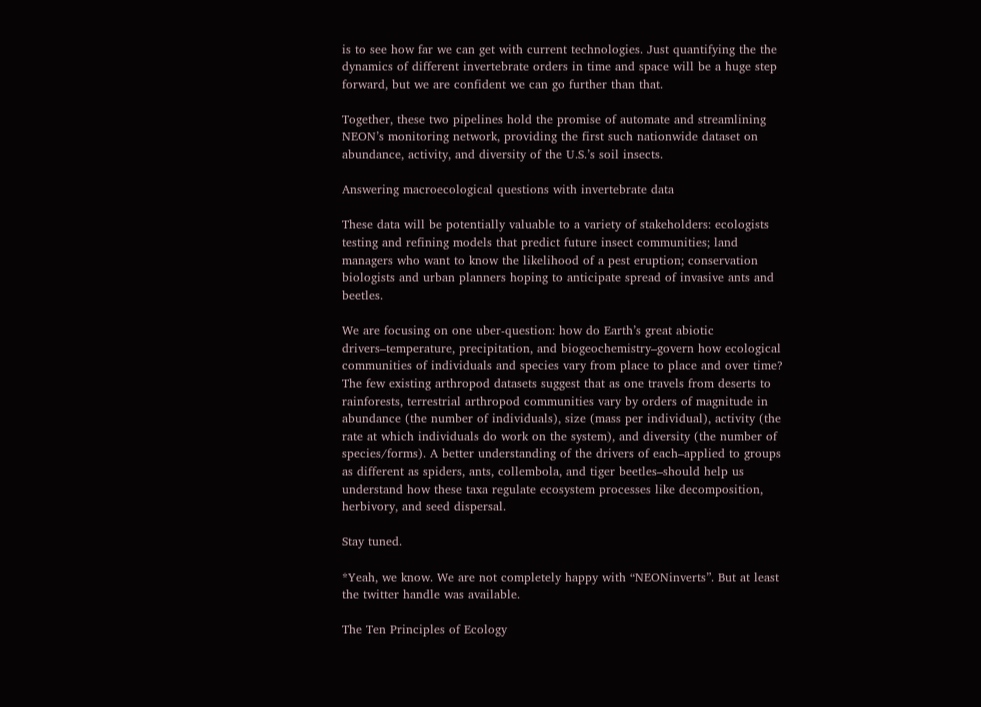is to see how far we can get with current technologies. Just quantifying the the dynamics of different invertebrate orders in time and space will be a huge step forward, but we are confident we can go further than that.

Together, these two pipelines hold the promise of automate and streamlining NEON’s monitoring network, providing the first such nationwide dataset on abundance, activity, and diversity of the U.S.’s soil insects.

Answering macroecological questions with invertebrate data

These data will be potentially valuable to a variety of stakeholders: ecologists testing and refining models that predict future insect communities; land managers who want to know the likelihood of a pest eruption; conservation biologists and urban planners hoping to anticipate spread of invasive ants and beetles.

We are focusing on one uber-question: how do Earth’s great abiotic drivers–temperature, precipitation, and biogeochemistry–govern how ecological communities of individuals and species vary from place to place and over time?  The few existing arthropod datasets suggest that as one travels from deserts to rainforests, terrestrial arthropod communities vary by orders of magnitude in abundance (the number of individuals), size (mass per individual), activity (the rate at which individuals do work on the system), and diversity (the number of species/forms). A better understanding of the drivers of each–applied to groups as different as spiders, ants, collembola, and tiger beetles–should help us understand how these taxa regulate ecosystem processes like decomposition, herbivory, and seed dispersal.

Stay tuned.

*Yeah, we know. We are not completely happy with “NEONinverts”. But at least the twitter handle was available.

The Ten Principles of Ecology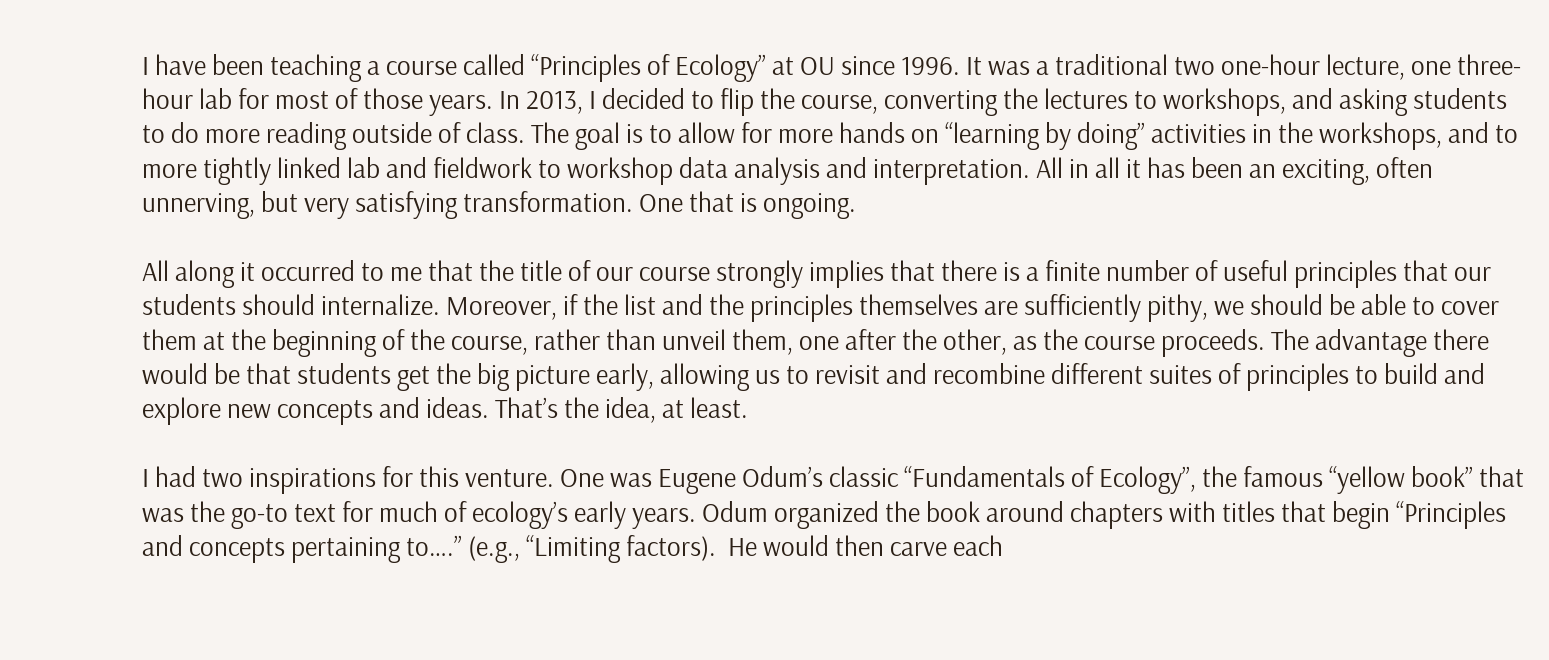I have been teaching a course called “Principles of Ecology” at OU since 1996. It was a traditional two one-hour lecture, one three-hour lab for most of those years. In 2013, I decided to flip the course, converting the lectures to workshops, and asking students to do more reading outside of class. The goal is to allow for more hands on “learning by doing” activities in the workshops, and to more tightly linked lab and fieldwork to workshop data analysis and interpretation. All in all it has been an exciting, often unnerving, but very satisfying transformation. One that is ongoing.

All along it occurred to me that the title of our course strongly implies that there is a finite number of useful principles that our students should internalize. Moreover, if the list and the principles themselves are sufficiently pithy, we should be able to cover them at the beginning of the course, rather than unveil them, one after the other, as the course proceeds. The advantage there would be that students get the big picture early, allowing us to revisit and recombine different suites of principles to build and explore new concepts and ideas. That’s the idea, at least.

I had two inspirations for this venture. One was Eugene Odum’s classic “Fundamentals of Ecology”, the famous “yellow book” that was the go-to text for much of ecology’s early years. Odum organized the book around chapters with titles that begin “Principles and concepts pertaining to….” (e.g., “Limiting factors).  He would then carve each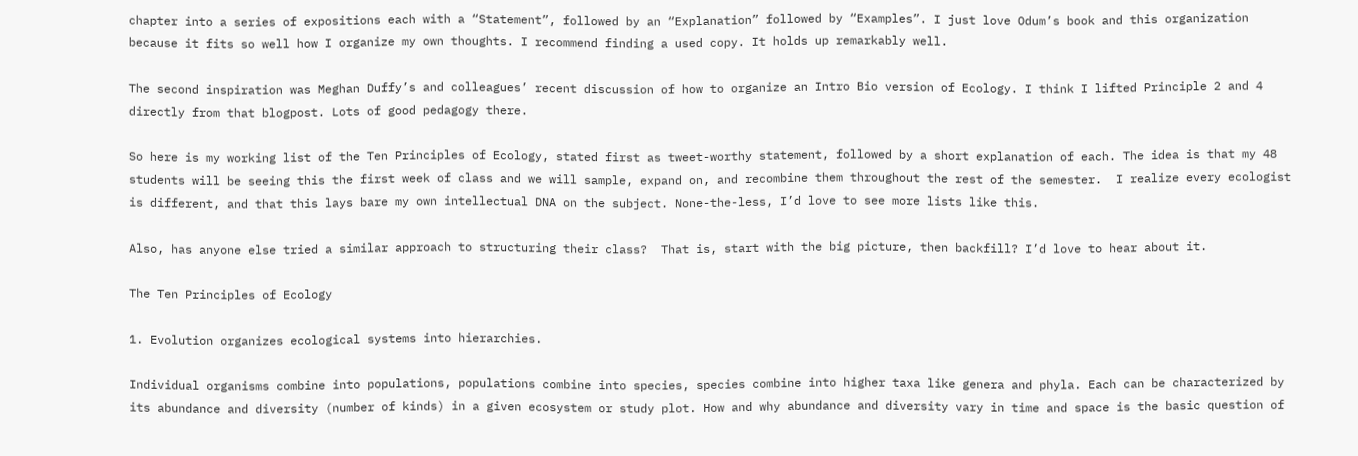chapter into a series of expositions each with a “Statement”, followed by an “Explanation” followed by “Examples”. I just love Odum’s book and this organization because it fits so well how I organize my own thoughts. I recommend finding a used copy. It holds up remarkably well.

The second inspiration was Meghan Duffy’s and colleagues’ recent discussion of how to organize an Intro Bio version of Ecology. I think I lifted Principle 2 and 4 directly from that blogpost. Lots of good pedagogy there.

So here is my working list of the Ten Principles of Ecology, stated first as tweet-worthy statement, followed by a short explanation of each. The idea is that my 48 students will be seeing this the first week of class and we will sample, expand on, and recombine them throughout the rest of the semester.  I realize every ecologist is different, and that this lays bare my own intellectual DNA on the subject. None-the-less, I’d love to see more lists like this.

Also, has anyone else tried a similar approach to structuring their class?  That is, start with the big picture, then backfill? I’d love to hear about it.

The Ten Principles of Ecology

1. Evolution organizes ecological systems into hierarchies.

Individual organisms combine into populations, populations combine into species, species combine into higher taxa like genera and phyla. Each can be characterized by its abundance and diversity (number of kinds) in a given ecosystem or study plot. How and why abundance and diversity vary in time and space is the basic question of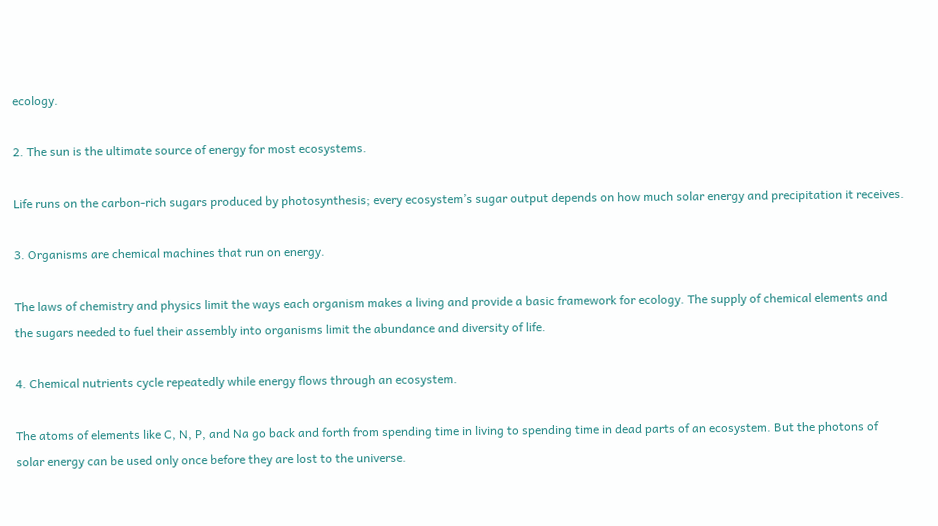ecology.

2. The sun is the ultimate source of energy for most ecosystems.

Life runs on the carbon-rich sugars produced by photosynthesis; every ecosystem’s sugar output depends on how much solar energy and precipitation it receives.

3. Organisms are chemical machines that run on energy.

The laws of chemistry and physics limit the ways each organism makes a living and provide a basic framework for ecology. The supply of chemical elements and the sugars needed to fuel their assembly into organisms limit the abundance and diversity of life.

4. Chemical nutrients cycle repeatedly while energy flows through an ecosystem.

The atoms of elements like C, N, P, and Na go back and forth from spending time in living to spending time in dead parts of an ecosystem. But the photons of solar energy can be used only once before they are lost to the universe.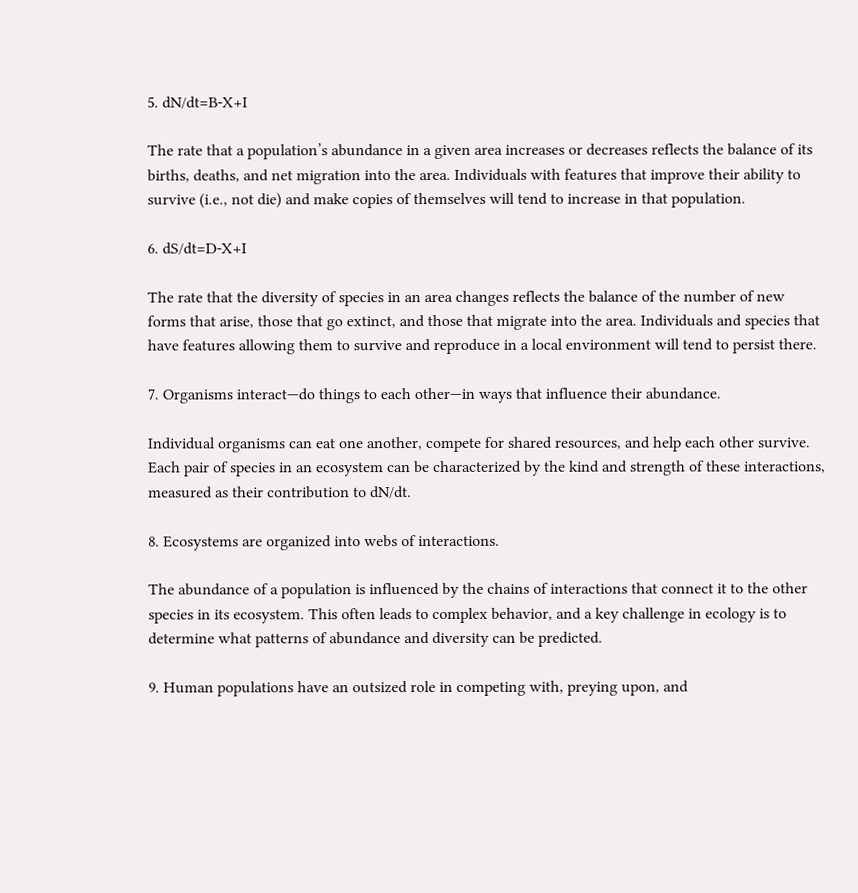5. dN/dt=B-X+I

The rate that a population’s abundance in a given area increases or decreases reflects the balance of its births, deaths, and net migration into the area. Individuals with features that improve their ability to survive (i.e., not die) and make copies of themselves will tend to increase in that population.

6. dS/dt=D-X+I

The rate that the diversity of species in an area changes reflects the balance of the number of new forms that arise, those that go extinct, and those that migrate into the area. Individuals and species that have features allowing them to survive and reproduce in a local environment will tend to persist there.

7. Organisms interact—do things to each other—in ways that influence their abundance.

Individual organisms can eat one another, compete for shared resources, and help each other survive. Each pair of species in an ecosystem can be characterized by the kind and strength of these interactions, measured as their contribution to dN/dt.

8. Ecosystems are organized into webs of interactions.

The abundance of a population is influenced by the chains of interactions that connect it to the other species in its ecosystem. This often leads to complex behavior, and a key challenge in ecology is to determine what patterns of abundance and diversity can be predicted.

9. Human populations have an outsized role in competing with, preying upon, and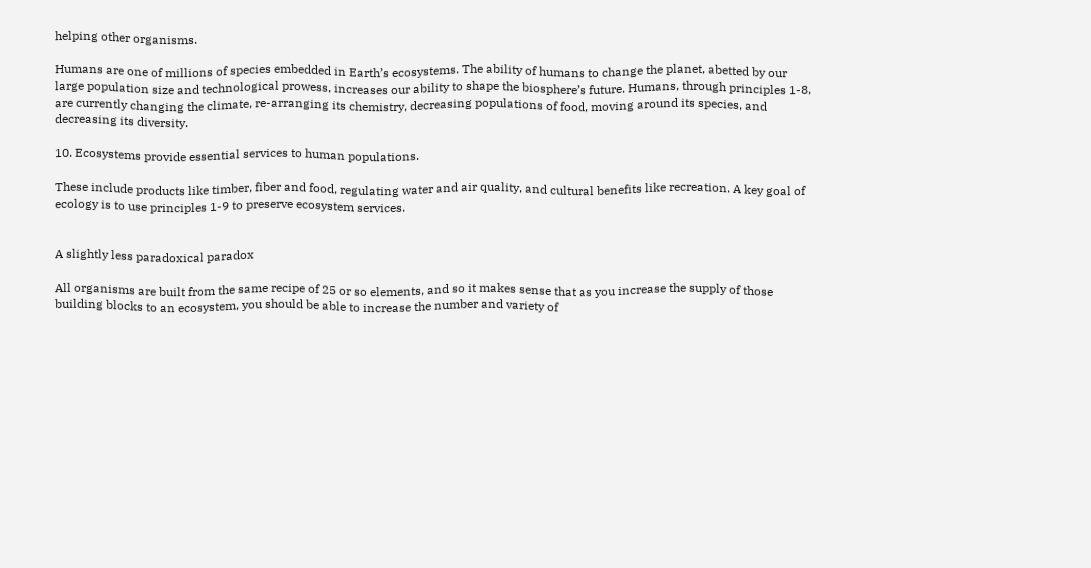helping other organisms.

Humans are one of millions of species embedded in Earth’s ecosystems. The ability of humans to change the planet, abetted by our large population size and technological prowess, increases our ability to shape the biosphere’s future. Humans, through principles 1-8, are currently changing the climate, re-arranging its chemistry, decreasing populations of food, moving around its species, and decreasing its diversity.

10. Ecosystems provide essential services to human populations.

These include products like timber, fiber and food, regulating water and air quality, and cultural benefits like recreation. A key goal of ecology is to use principles 1-9 to preserve ecosystem services.


A slightly less paradoxical paradox

All organisms are built from the same recipe of 25 or so elements, and so it makes sense that as you increase the supply of those building blocks to an ecosystem, you should be able to increase the number and variety of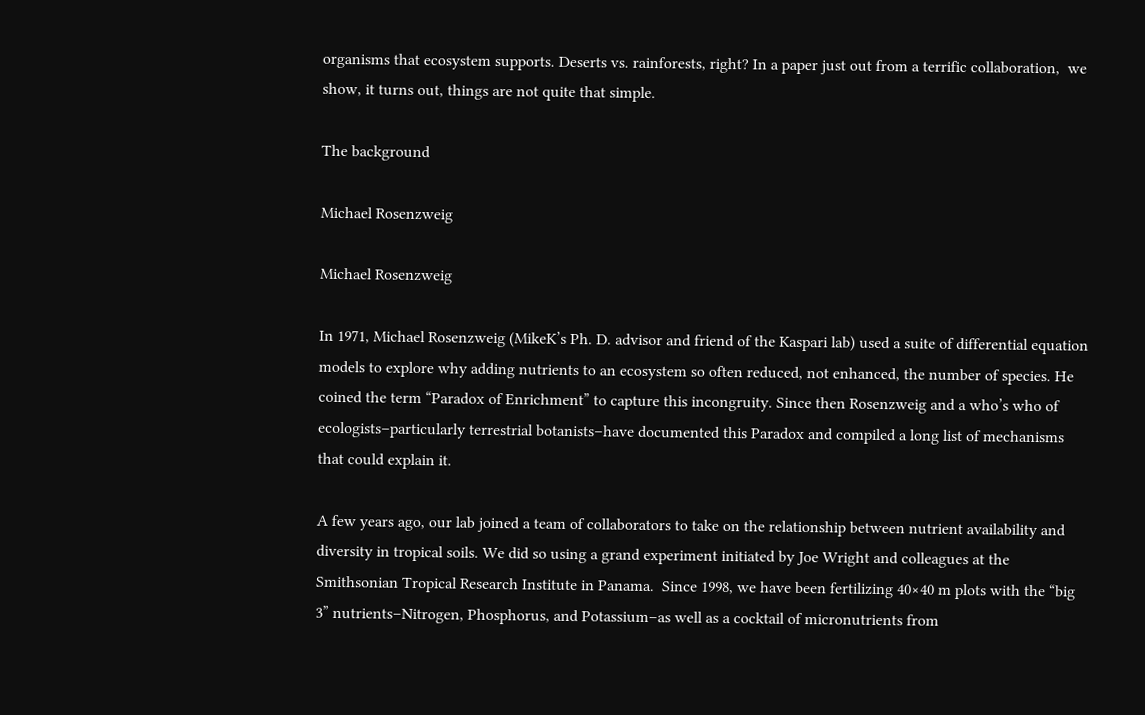organisms that ecosystem supports. Deserts vs. rainforests, right? In a paper just out from a terrific collaboration,  we show, it turns out, things are not quite that simple.

The background

Michael Rosenzweig

Michael Rosenzweig

In 1971, Michael Rosenzweig (MikeK’s Ph. D. advisor and friend of the Kaspari lab) used a suite of differential equation models to explore why adding nutrients to an ecosystem so often reduced, not enhanced, the number of species. He coined the term “Paradox of Enrichment” to capture this incongruity. Since then Rosenzweig and a who’s who of ecologists–particularly terrestrial botanists–have documented this Paradox and compiled a long list of mechanisms that could explain it.

A few years ago, our lab joined a team of collaborators to take on the relationship between nutrient availability and diversity in tropical soils. We did so using a grand experiment initiated by Joe Wright and colleagues at the Smithsonian Tropical Research Institute in Panama.  Since 1998, we have been fertilizing 40×40 m plots with the “big 3” nutrients–Nitrogen, Phosphorus, and Potassium–as well as a cocktail of micronutrients from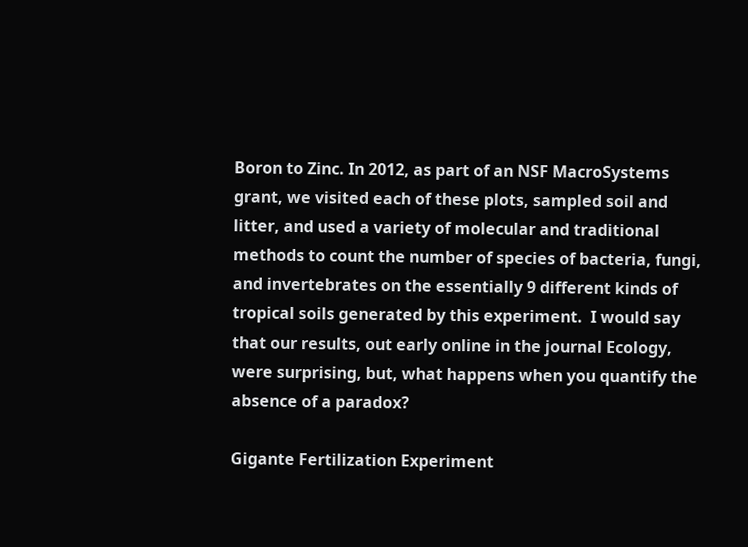Boron to Zinc. In 2012, as part of an NSF MacroSystems grant, we visited each of these plots, sampled soil and litter, and used a variety of molecular and traditional methods to count the number of species of bacteria, fungi, and invertebrates on the essentially 9 different kinds of tropical soils generated by this experiment.  I would say that our results, out early online in the journal Ecology, were surprising, but, what happens when you quantify the absence of a paradox?

Gigante Fertilization Experiment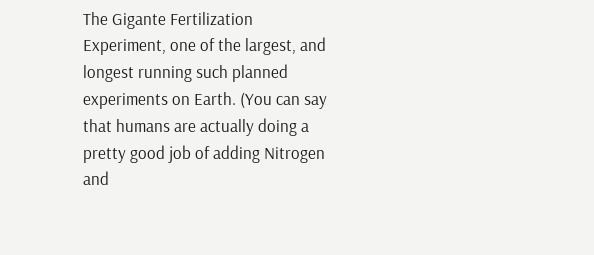The Gigante Fertilization Experiment, one of the largest, and longest running such planned experiments on Earth. (You can say that humans are actually doing a pretty good job of adding Nitrogen and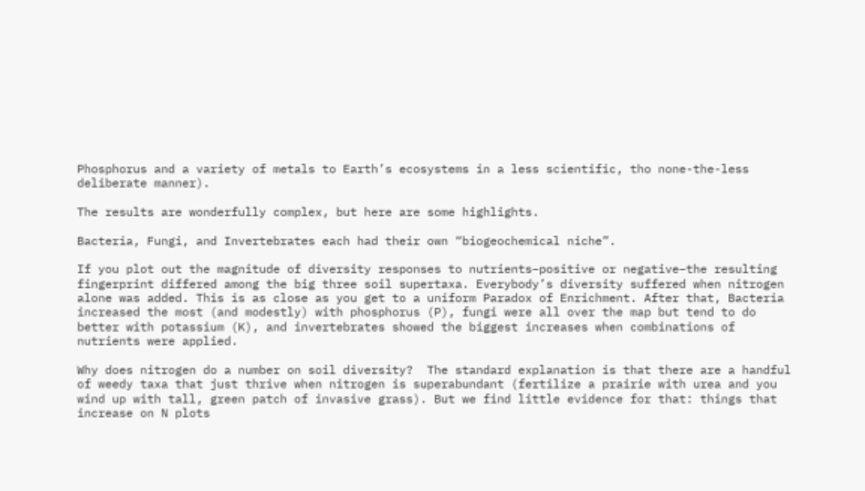Phosphorus and a variety of metals to Earth’s ecosystems in a less scientific, tho none-the-less deliberate manner).

The results are wonderfully complex, but here are some highlights.

Bacteria, Fungi, and Invertebrates each had their own “biogeochemical niche”.

If you plot out the magnitude of diversity responses to nutrients–positive or negative–the resulting fingerprint differed among the big three soil supertaxa. Everybody’s diversity suffered when nitrogen alone was added. This is as close as you get to a uniform Paradox of Enrichment. After that, Bacteria increased the most (and modestly) with phosphorus (P), fungi were all over the map but tend to do better with potassium (K), and invertebrates showed the biggest increases when combinations of nutrients were applied.

Why does nitrogen do a number on soil diversity?  The standard explanation is that there are a handful of weedy taxa that just thrive when nitrogen is superabundant (fertilize a prairie with urea and you wind up with tall, green patch of invasive grass). But we find little evidence for that: things that increase on N plots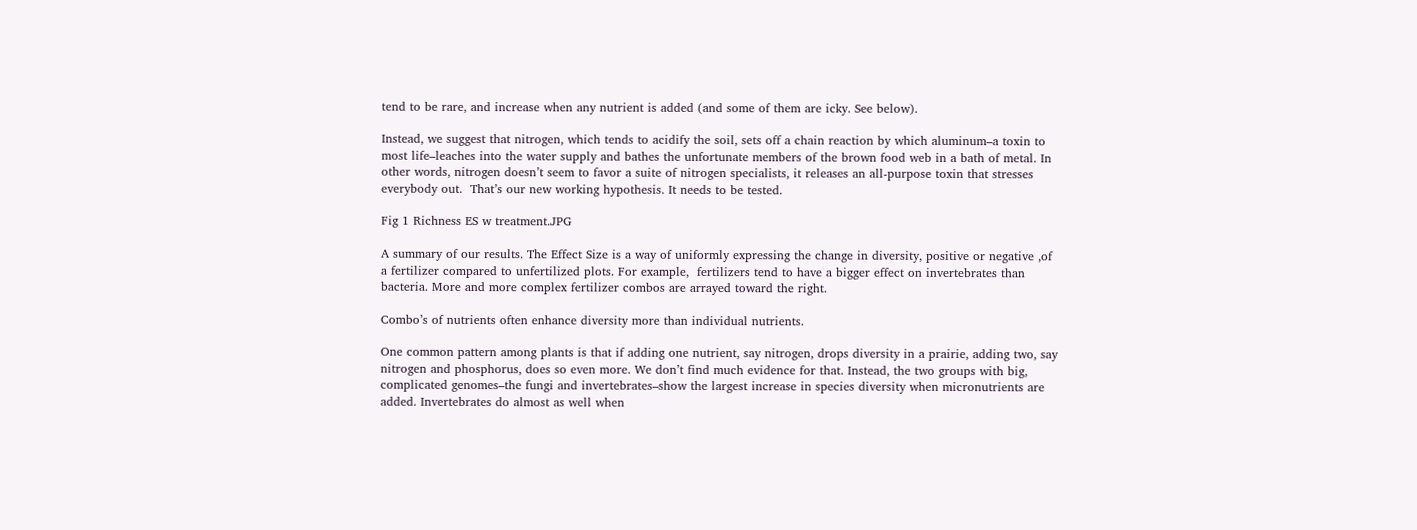tend to be rare, and increase when any nutrient is added (and some of them are icky. See below).

Instead, we suggest that nitrogen, which tends to acidify the soil, sets off a chain reaction by which aluminum–a toxin to most life–leaches into the water supply and bathes the unfortunate members of the brown food web in a bath of metal. In other words, nitrogen doesn’t seem to favor a suite of nitrogen specialists, it releases an all-purpose toxin that stresses everybody out.  That’s our new working hypothesis. It needs to be tested.

Fig 1 Richness ES w treatment.JPG

A summary of our results. The Effect Size is a way of uniformly expressing the change in diversity, positive or negative ,of a fertilizer compared to unfertilized plots. For example,  fertilizers tend to have a bigger effect on invertebrates than bacteria. More and more complex fertilizer combos are arrayed toward the right.

Combo’s of nutrients often enhance diversity more than individual nutrients.

One common pattern among plants is that if adding one nutrient, say nitrogen, drops diversity in a prairie, adding two, say nitrogen and phosphorus, does so even more. We don’t find much evidence for that. Instead, the two groups with big, complicated genomes–the fungi and invertebrates–show the largest increase in species diversity when micronutrients are added. Invertebrates do almost as well when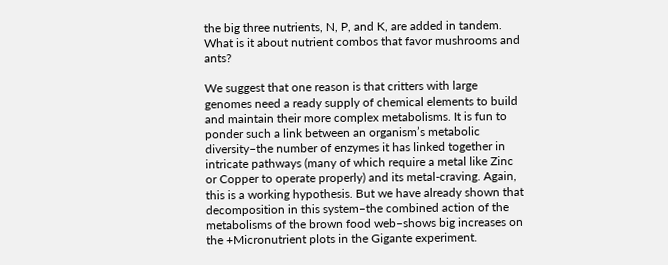the big three nutrients, N, P, and K, are added in tandem. What is it about nutrient combos that favor mushrooms and ants?

We suggest that one reason is that critters with large genomes need a ready supply of chemical elements to build and maintain their more complex metabolisms. It is fun to ponder such a link between an organism’s metabolic diversity–the number of enzymes it has linked together in intricate pathways (many of which require a metal like Zinc or Copper to operate properly) and its metal-craving. Again, this is a working hypothesis. But we have already shown that decomposition in this system–the combined action of the metabolisms of the brown food web–shows big increases on the +Micronutrient plots in the Gigante experiment.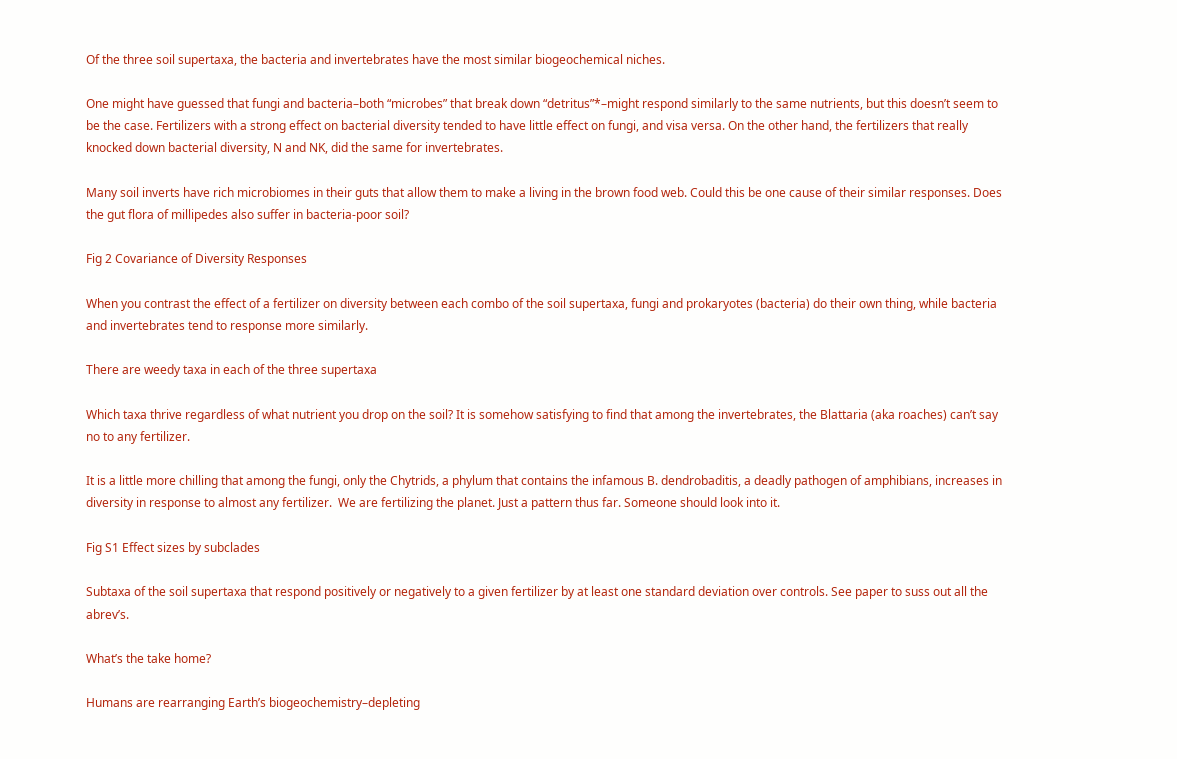Of the three soil supertaxa, the bacteria and invertebrates have the most similar biogeochemical niches.

One might have guessed that fungi and bacteria–both “microbes” that break down “detritus”*–might respond similarly to the same nutrients, but this doesn’t seem to be the case. Fertilizers with a strong effect on bacterial diversity tended to have little effect on fungi, and visa versa. On the other hand, the fertilizers that really knocked down bacterial diversity, N and NK, did the same for invertebrates.

Many soil inverts have rich microbiomes in their guts that allow them to make a living in the brown food web. Could this be one cause of their similar responses. Does the gut flora of millipedes also suffer in bacteria-poor soil?

Fig 2 Covariance of Diversity Responses

When you contrast the effect of a fertilizer on diversity between each combo of the soil supertaxa, fungi and prokaryotes (bacteria) do their own thing, while bacteria and invertebrates tend to response more similarly.

There are weedy taxa in each of the three supertaxa

Which taxa thrive regardless of what nutrient you drop on the soil? It is somehow satisfying to find that among the invertebrates, the Blattaria (aka roaches) can’t say no to any fertilizer.

It is a little more chilling that among the fungi, only the Chytrids, a phylum that contains the infamous B. dendrobaditis, a deadly pathogen of amphibians, increases in diversity in response to almost any fertilizer.  We are fertilizing the planet. Just a pattern thus far. Someone should look into it.

Fig S1 Effect sizes by subclades

Subtaxa of the soil supertaxa that respond positively or negatively to a given fertilizer by at least one standard deviation over controls. See paper to suss out all the abrev’s.

What’s the take home?

Humans are rearranging Earth’s biogeochemistry–depleting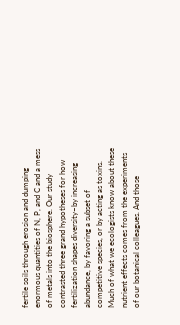fertile soils through erosion and dumping enormous quantities of N, P, and C and a mess of metals into the biosphere. Our study contrasted three grand hypotheses for how fertilization shapes diversity–by increasing abundance, by favoring a subset of competitive species, or by acting as toxins. Much of what we ecologists know about these nutrient effects comes from the experiments of our botanical colleagues. And those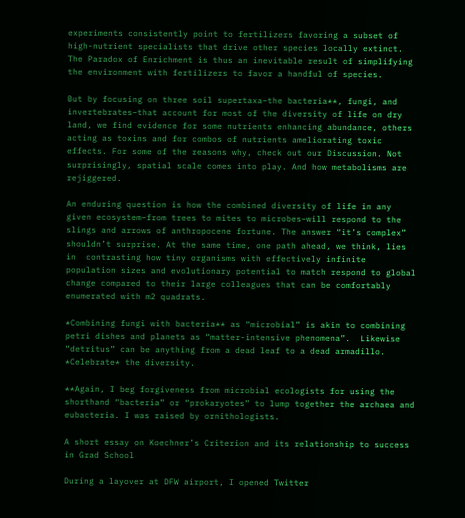experiments consistently point to fertilizers favoring a subset of high-nutrient specialists that drive other species locally extinct. The Paradox of Enrichment is thus an inevitable result of simplifying the environment with fertilizers to favor a handful of species.

But by focusing on three soil supertaxa–the bacteria**, fungi, and invertebrates–that account for most of the diversity of life on dry land, we find evidence for some nutrients enhancing abundance, others acting as toxins and for combos of nutrients ameliorating toxic effects. For some of the reasons why, check out our Discussion. Not surprisingly, spatial scale comes into play. And how metabolisms are rejiggered.

An enduring question is how the combined diversity of life in any given ecosystem–from trees to mites to microbes–will respond to the slings and arrows of anthropocene fortune. The answer “it’s complex” shouldn’t surprise. At the same time, one path ahead, we think, lies in  contrasting how tiny organisms with effectively infinite population sizes and evolutionary potential to match respond to global change compared to their large colleagues that can be comfortably enumerated with m2 quadrats.

*Combining fungi with bacteria** as “microbial” is akin to combining petri dishes and planets as “matter-intensive phenomena”.  Likewise “detritus” can be anything from a dead leaf to a dead armadillo. *Celebrate* the diversity.

**Again, I beg forgiveness from microbial ecologists for using the shorthand “bacteria” or “prokaryotes” to lump together the archaea and eubacteria. I was raised by ornithologists.

A short essay on Koechner’s Criterion and its relationship to success in Grad School

During a layover at DFW airport, I opened Twitter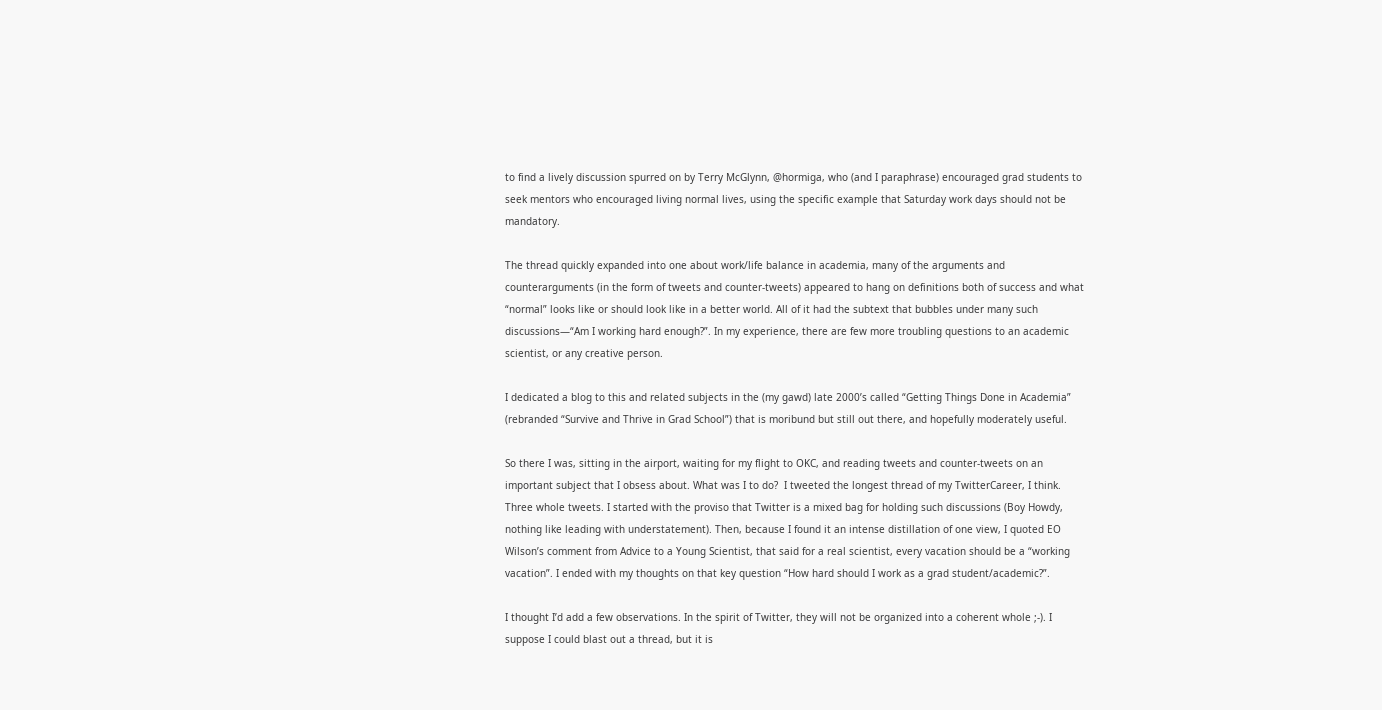to find a lively discussion spurred on by Terry McGlynn, @hormiga, who (and I paraphrase) encouraged grad students to seek mentors who encouraged living normal lives, using the specific example that Saturday work days should not be mandatory.

The thread quickly expanded into one about work/life balance in academia, many of the arguments and counterarguments (in the form of tweets and counter-tweets) appeared to hang on definitions both of success and what “normal” looks like or should look like in a better world. All of it had the subtext that bubbles under many such discussions—“Am I working hard enough?”. In my experience, there are few more troubling questions to an academic scientist, or any creative person.

I dedicated a blog to this and related subjects in the (my gawd) late 2000’s called “Getting Things Done in Academia” (rebranded “Survive and Thrive in Grad School”) that is moribund but still out there, and hopefully moderately useful.

So there I was, sitting in the airport, waiting for my flight to OKC, and reading tweets and counter-tweets on an important subject that I obsess about. What was I to do?  I tweeted the longest thread of my TwitterCareer, I think. Three whole tweets. I started with the proviso that Twitter is a mixed bag for holding such discussions (Boy Howdy, nothing like leading with understatement). Then, because I found it an intense distillation of one view, I quoted EO Wilson’s comment from Advice to a Young Scientist, that said for a real scientist, every vacation should be a “working vacation”. I ended with my thoughts on that key question “How hard should I work as a grad student/academic?”.

I thought I’d add a few observations. In the spirit of Twitter, they will not be organized into a coherent whole ;-). I suppose I could blast out a thread, but it is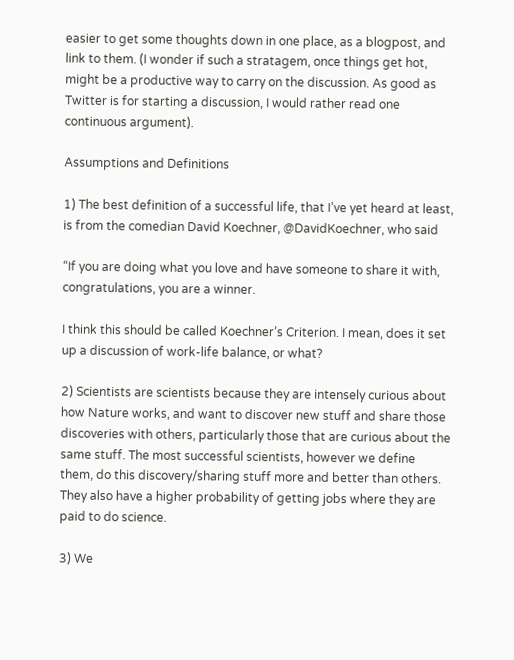easier to get some thoughts down in one place, as a blogpost, and link to them. (I wonder if such a stratagem, once things get hot, might be a productive way to carry on the discussion. As good as Twitter is for starting a discussion, I would rather read one continuous argument).

Assumptions and Definitions

1) The best definition of a successful life, that I’ve yet heard at least, is from the comedian David Koechner, @DavidKoechner, who said

“If you are doing what you love and have someone to share it with, congratulations, you are a winner.

I think this should be called Koechner’s Criterion. I mean, does it set up a discussion of work-life balance, or what?

2) Scientists are scientists because they are intensely curious about how Nature works, and want to discover new stuff and share those discoveries with others, particularly those that are curious about the same stuff. The most successful scientists, however we define them, do this discovery/sharing stuff more and better than others. They also have a higher probability of getting jobs where they are paid to do science.

3) We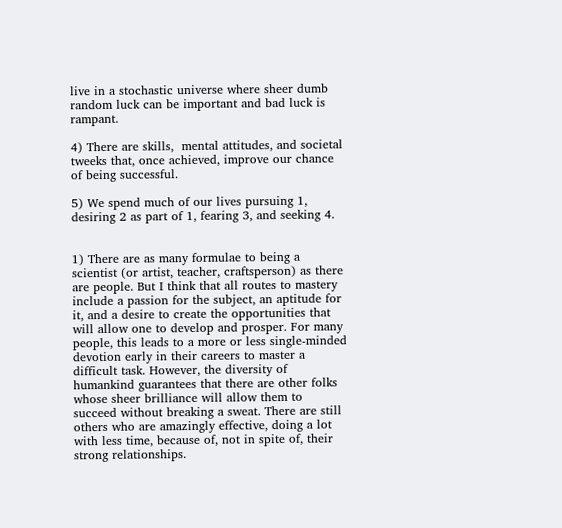live in a stochastic universe where sheer dumb random luck can be important and bad luck is rampant.

4) There are skills,  mental attitudes, and societal tweeks that, once achieved, improve our chance of being successful.

5) We spend much of our lives pursuing 1, desiring 2 as part of 1, fearing 3, and seeking 4.


1) There are as many formulae to being a scientist (or artist, teacher, craftsperson) as there are people. But I think that all routes to mastery include a passion for the subject, an aptitude for it, and a desire to create the opportunities that will allow one to develop and prosper. For many people, this leads to a more or less single-minded devotion early in their careers to master a difficult task. However, the diversity of humankind guarantees that there are other folks whose sheer brilliance will allow them to succeed without breaking a sweat. There are still others who are amazingly effective, doing a lot with less time, because of, not in spite of, their strong relationships.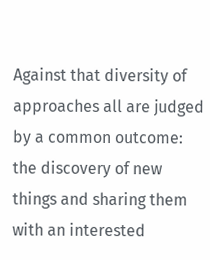Against that diversity of approaches all are judged by a common outcome: the discovery of new things and sharing them with an interested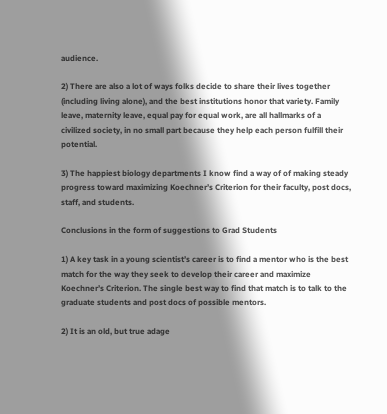audience.

2) There are also a lot of ways folks decide to share their lives together (including living alone), and the best institutions honor that variety. Family leave, maternity leave, equal pay for equal work, are all hallmarks of a civilized society, in no small part because they help each person fulfill their potential.

3) The happiest biology departments I know find a way of of making steady progress toward maximizing Koechner’s Criterion for their faculty, post docs, staff, and students.

Conclusions in the form of suggestions to Grad Students

1) A key task in a young scientist’s career is to find a mentor who is the best match for the way they seek to develop their career and maximize Koechner’s Criterion. The single best way to find that match is to talk to the graduate students and post docs of possible mentors.

2) It is an old, but true adage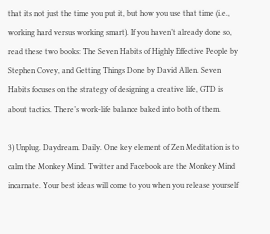that its not just the time you put it, but how you use that time (i.e., working hard versus working smart). If you haven’t already done so, read these two books: The Seven Habits of Highly Effective People by Stephen Covey, and Getting Things Done by David Allen. Seven Habits focuses on the strategy of designing a creative life, GTD is about tactics. There’s work-life balance baked into both of them.

3) Unplug. Daydream. Daily. One key element of Zen Meditation is to calm the Monkey Mind. Twitter and Facebook are the Monkey Mind incarnate. Your best ideas will come to you when you release yourself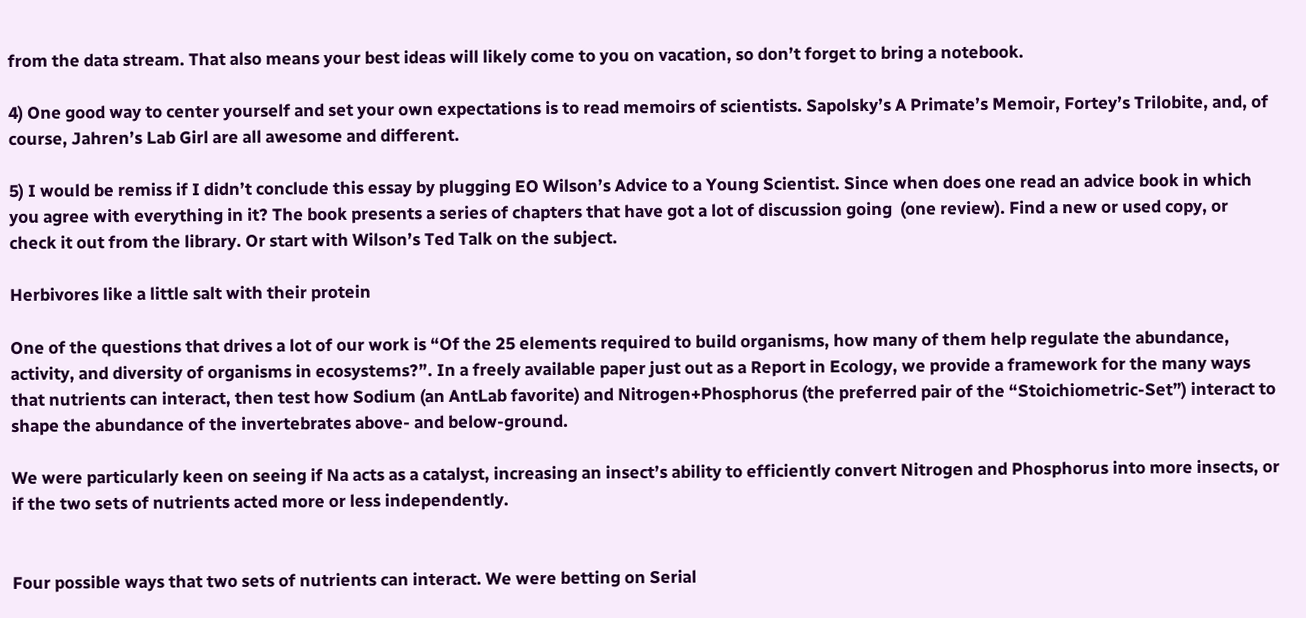from the data stream. That also means your best ideas will likely come to you on vacation, so don’t forget to bring a notebook.

4) One good way to center yourself and set your own expectations is to read memoirs of scientists. Sapolsky’s A Primate’s Memoir, Fortey’s Trilobite, and, of course, Jahren’s Lab Girl are all awesome and different.

5) I would be remiss if I didn’t conclude this essay by plugging EO Wilson’s Advice to a Young Scientist. Since when does one read an advice book in which you agree with everything in it? The book presents a series of chapters that have got a lot of discussion going  (one review). Find a new or used copy, or check it out from the library. Or start with Wilson’s Ted Talk on the subject.

Herbivores like a little salt with their protein

One of the questions that drives a lot of our work is “Of the 25 elements required to build organisms, how many of them help regulate the abundance, activity, and diversity of organisms in ecosystems?”. In a freely available paper just out as a Report in Ecology, we provide a framework for the many ways that nutrients can interact, then test how Sodium (an AntLab favorite) and Nitrogen+Phosphorus (the preferred pair of the “Stoichiometric-Set”) interact to shape the abundance of the invertebrates above- and below-ground.

We were particularly keen on seeing if Na acts as a catalyst, increasing an insect’s ability to efficiently convert Nitrogen and Phosphorus into more insects, or if the two sets of nutrients acted more or less independently.


Four possible ways that two sets of nutrients can interact. We were betting on Serial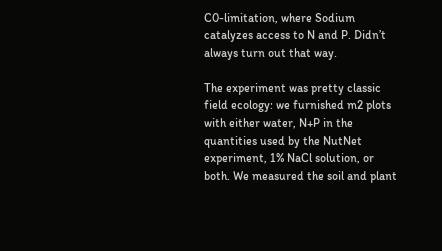C0-limitation, where Sodium catalyzes access to N and P. Didn’t always turn out that way.

The experiment was pretty classic field ecology: we furnished m2 plots with either water, N+P in the quantities used by the NutNet experiment, 1% NaCl solution, or both. We measured the soil and plant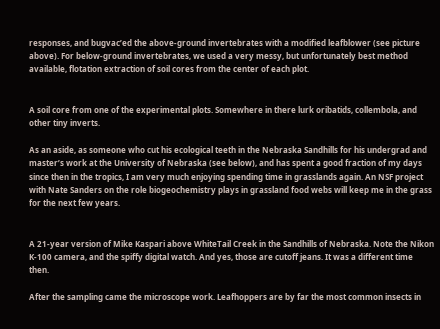responses, and bugvac’ed the above-ground invertebrates with a modified leafblower (see picture above). For below-ground invertebrates, we used a very messy, but unfortunately best method available, flotation extraction of soil cores from the center of each plot.


A soil core from one of the experimental plots. Somewhere in there lurk oribatids, collembola, and other tiny inverts.

As an aside, as someone who cut his ecological teeth in the Nebraska Sandhills for his undergrad and master’s work at the University of Nebraska (see below), and has spent a good fraction of my days since then in the tropics, I am very much enjoying spending time in grasslands again. An NSF project with Nate Sanders on the role biogeochemistry plays in grassland food webs will keep me in the grass for the next few years.


A 21-year version of Mike Kaspari above WhiteTail Creek in the Sandhills of Nebraska. Note the Nikon K-100 camera, and the spiffy digital watch. And yes, those are cutoff jeans. It was a different time then.

After the sampling came the microscope work. Leafhoppers are by far the most common insects in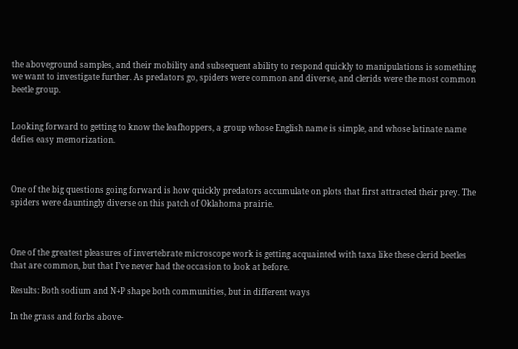the aboveground samples, and their mobility and subsequent ability to respond quickly to manipulations is something we want to investigate further. As predators go, spiders were common and diverse, and clerids were the most common beetle group.


Looking forward to getting to know the leafhoppers, a group whose English name is simple, and whose latinate name defies easy memorization.



One of the big questions going forward is how quickly predators accumulate on plots that first attracted their prey. The spiders were dauntingly diverse on this patch of Oklahoma prairie.



One of the greatest pleasures of invertebrate microscope work is getting acquainted with taxa like these clerid beetles that are common, but that I’ve never had the occasion to look at before.

Results: Both sodium and N+P shape both communities, but in different ways

In the grass and forbs above-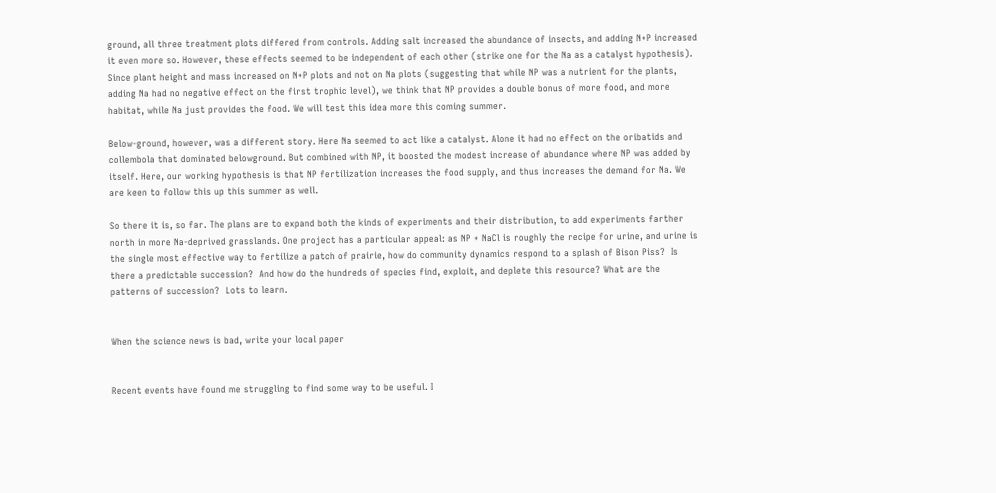ground, all three treatment plots differed from controls. Adding salt increased the abundance of insects, and adding N+P increased it even more so. However, these effects seemed to be independent of each other (strike one for the Na as a catalyst hypothesis). Since plant height and mass increased on N+P plots and not on Na plots (suggesting that while NP was a nutrient for the plants, adding Na had no negative effect on the first trophic level), we think that NP provides a double bonus of more food, and more habitat, while Na just provides the food. We will test this idea more this coming summer.

Below-ground, however, was a different story. Here Na seemed to act like a catalyst. Alone it had no effect on the oribatids and collembola that dominated belowground. But combined with NP, it boosted the modest increase of abundance where NP was added by itself. Here, our working hypothesis is that NP fertilization increases the food supply, and thus increases the demand for Na. We are keen to follow this up this summer as well.

So there it is, so far. The plans are to expand both the kinds of experiments and their distribution, to add experiments farther north in more Na-deprived grasslands. One project has a particular appeal: as NP + NaCl is roughly the recipe for urine, and urine is the single most effective way to fertilize a patch of prairie, how do community dynamics respond to a splash of Bison Piss?  Is there a predictable succession?  And how do the hundreds of species find, exploit, and deplete this resource? What are the patterns of succession?  Lots to learn.


When the science news is bad, write your local paper


Recent events have found me struggling to find some way to be useful. I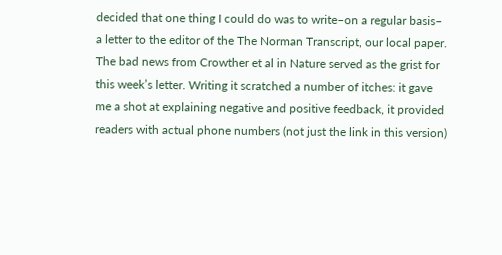decided that one thing I could do was to write–on a regular basis– a letter to the editor of the The Norman Transcript, our local paper. The bad news from Crowther et al in Nature served as the grist for this week’s letter. Writing it scratched a number of itches: it gave me a shot at explaining negative and positive feedback, it provided readers with actual phone numbers (not just the link in this version)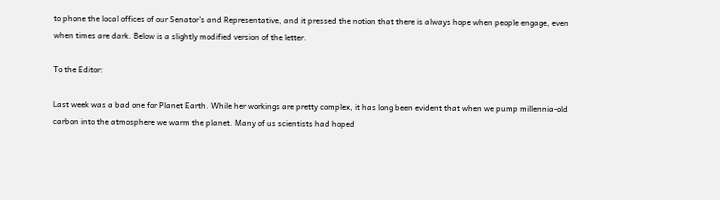to phone the local offices of our Senator’s and Representative, and it pressed the notion that there is always hope when people engage, even when times are dark. Below is a slightly modified version of the letter.

To the Editor:

Last week was a bad one for Planet Earth. While her workings are pretty complex, it has long been evident that when we pump millennia-old carbon into the atmosphere we warm the planet. Many of us scientists had hoped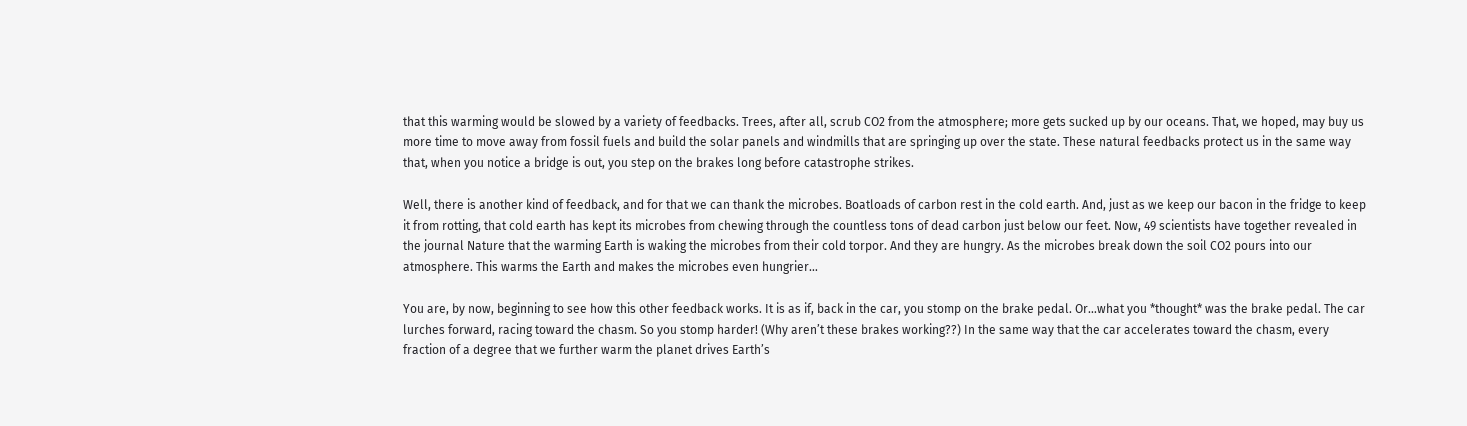that this warming would be slowed by a variety of feedbacks. Trees, after all, scrub CO2 from the atmosphere; more gets sucked up by our oceans. That, we hoped, may buy us more time to move away from fossil fuels and build the solar panels and windmills that are springing up over the state. These natural feedbacks protect us in the same way that, when you notice a bridge is out, you step on the brakes long before catastrophe strikes.

Well, there is another kind of feedback, and for that we can thank the microbes. Boatloads of carbon rest in the cold earth. And, just as we keep our bacon in the fridge to keep it from rotting, that cold earth has kept its microbes from chewing through the countless tons of dead carbon just below our feet. Now, 49 scientists have together revealed in the journal Nature that the warming Earth is waking the microbes from their cold torpor. And they are hungry. As the microbes break down the soil CO2 pours into our atmosphere. This warms the Earth and makes the microbes even hungrier…

You are, by now, beginning to see how this other feedback works. It is as if, back in the car, you stomp on the brake pedal. Or…what you *thought* was the brake pedal. The car lurches forward, racing toward the chasm. So you stomp harder! (Why aren’t these brakes working??) In the same way that the car accelerates toward the chasm, every fraction of a degree that we further warm the planet drives Earth’s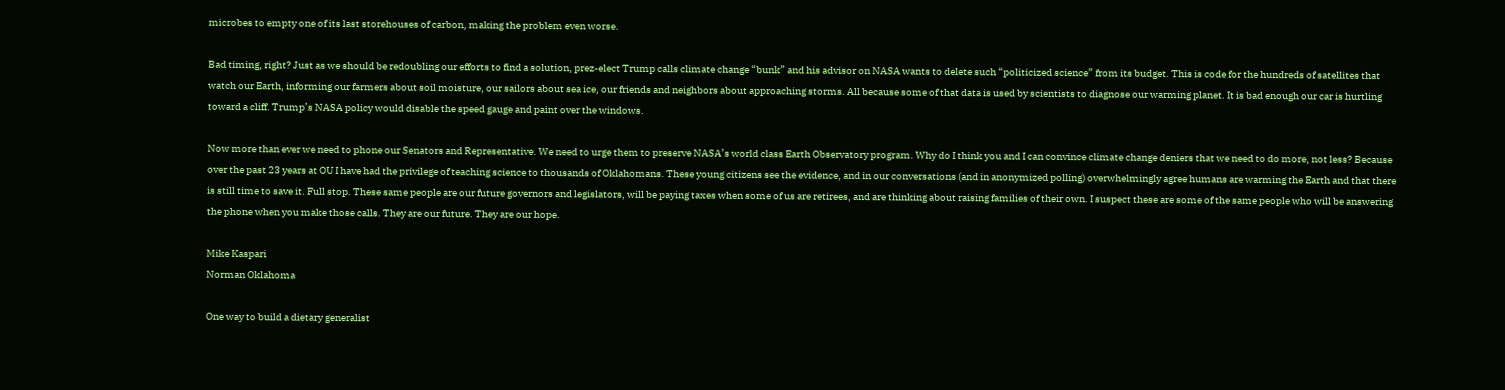microbes to empty one of its last storehouses of carbon, making the problem even worse.

Bad timing, right? Just as we should be redoubling our efforts to find a solution, prez-elect Trump calls climate change “bunk” and his advisor on NASA wants to delete such “politicized science” from its budget. This is code for the hundreds of satellites that watch our Earth, informing our farmers about soil moisture, our sailors about sea ice, our friends and neighbors about approaching storms. All because some of that data is used by scientists to diagnose our warming planet. It is bad enough our car is hurtling toward a cliff. Trump’s NASA policy would disable the speed gauge and paint over the windows.

Now more than ever we need to phone our Senators and Representative. We need to urge them to preserve NASA’s world class Earth Observatory program. Why do I think you and I can convince climate change deniers that we need to do more, not less? Because over the past 23 years at OU I have had the privilege of teaching science to thousands of Oklahomans. These young citizens see the evidence, and in our conversations (and in anonymized polling) overwhelmingly agree humans are warming the Earth and that there is still time to save it. Full stop. These same people are our future governors and legislators, will be paying taxes when some of us are retirees, and are thinking about raising families of their own. I suspect these are some of the same people who will be answering the phone when you make those calls. They are our future. They are our hope.

Mike Kaspari
Norman Oklahoma

One way to build a dietary generalist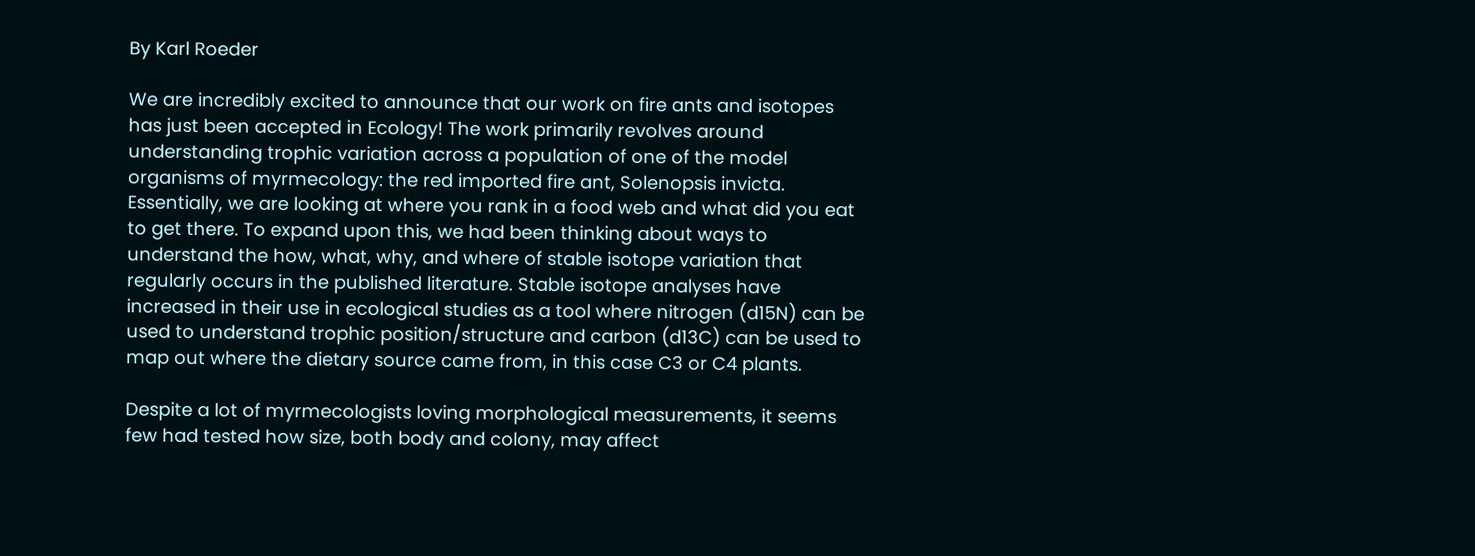By Karl Roeder

We are incredibly excited to announce that our work on fire ants and isotopes has just been accepted in Ecology! The work primarily revolves around understanding trophic variation across a population of one of the model organisms of myrmecology: the red imported fire ant, Solenopsis invicta. Essentially, we are looking at where you rank in a food web and what did you eat to get there. To expand upon this, we had been thinking about ways to understand the how, what, why, and where of stable isotope variation that regularly occurs in the published literature. Stable isotope analyses have increased in their use in ecological studies as a tool where nitrogen (d15N) can be used to understand trophic position/structure and carbon (d13C) can be used to map out where the dietary source came from, in this case C3 or C4 plants.

Despite a lot of myrmecologists loving morphological measurements, it seems few had tested how size, both body and colony, may affect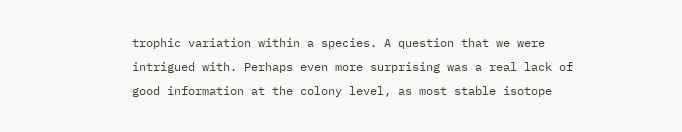trophic variation within a species. A question that we were intrigued with. Perhaps even more surprising was a real lack of good information at the colony level, as most stable isotope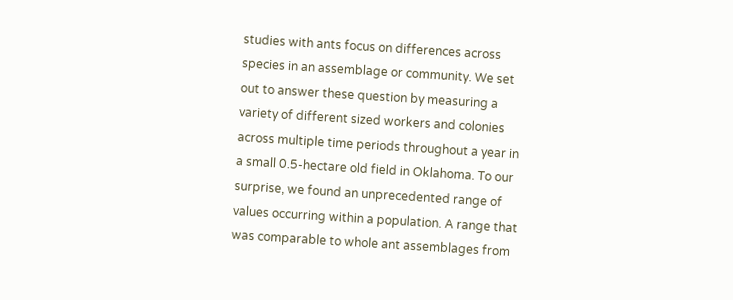studies with ants focus on differences across species in an assemblage or community. We set out to answer these question by measuring a variety of different sized workers and colonies across multiple time periods throughout a year in a small 0.5-hectare old field in Oklahoma. To our surprise, we found an unprecedented range of values occurring within a population. A range that was comparable to whole ant assemblages from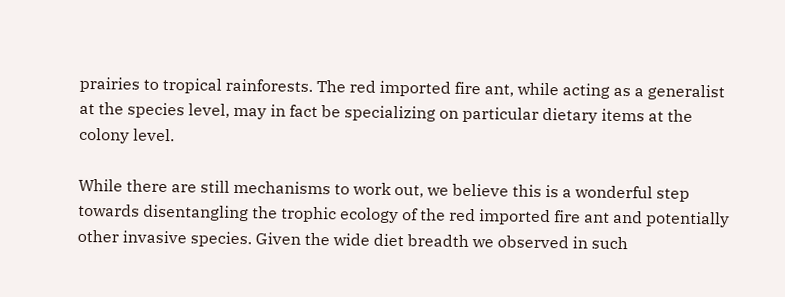prairies to tropical rainforests. The red imported fire ant, while acting as a generalist at the species level, may in fact be specializing on particular dietary items at the colony level.

While there are still mechanisms to work out, we believe this is a wonderful step towards disentangling the trophic ecology of the red imported fire ant and potentially other invasive species. Given the wide diet breadth we observed in such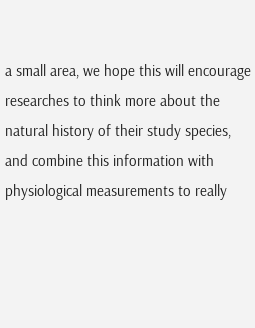a small area, we hope this will encourage researches to think more about the natural history of their study species, and combine this information with physiological measurements to really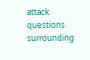attack questions surrounding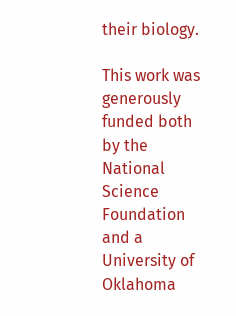their biology.

This work was generously funded both by the National Science Foundation and a University of Oklahoma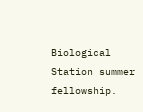Biological Station summer fellowship.